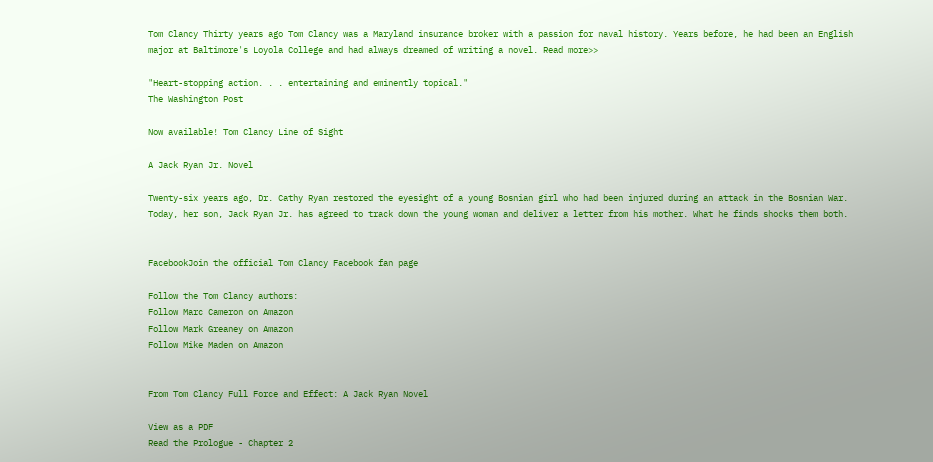Tom Clancy Thirty years ago Tom Clancy was a Maryland insurance broker with a passion for naval history. Years before, he had been an English major at Baltimore's Loyola College and had always dreamed of writing a novel. Read more>>

"Heart-stopping action. . . entertaining and eminently topical."
The Washington Post

Now available! Tom Clancy Line of Sight

A Jack Ryan Jr. Novel

Twenty-six years ago, Dr. Cathy Ryan restored the eyesight of a young Bosnian girl who had been injured during an attack in the Bosnian War. Today, her son, Jack Ryan Jr. has agreed to track down the young woman and deliver a letter from his mother. What he finds shocks them both.


FacebookJoin the official Tom Clancy Facebook fan page

Follow the Tom Clancy authors:
Follow Marc Cameron on Amazon
Follow Mark Greaney on Amazon
Follow Mike Maden on Amazon


From Tom Clancy Full Force and Effect: A Jack Ryan Novel

View as a PDF
Read the Prologue - Chapter 2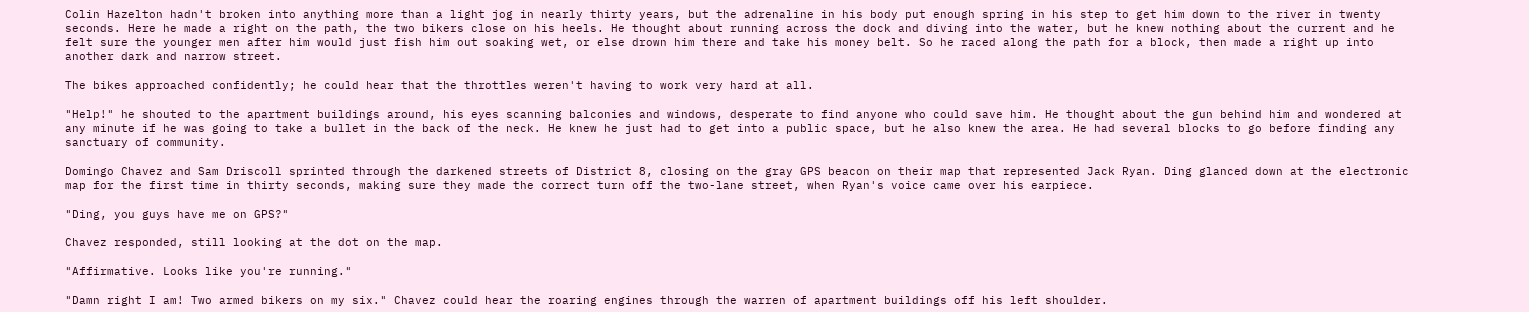Colin Hazelton hadn't broken into anything more than a light jog in nearly thirty years, but the adrenaline in his body put enough spring in his step to get him down to the river in twenty seconds. Here he made a right on the path, the two bikers close on his heels. He thought about running across the dock and diving into the water, but he knew nothing about the current and he felt sure the younger men after him would just fish him out soaking wet, or else drown him there and take his money belt. So he raced along the path for a block, then made a right up into another dark and narrow street.

The bikes approached confidently; he could hear that the throttles weren't having to work very hard at all.

"Help!" he shouted to the apartment buildings around, his eyes scanning balconies and windows, desperate to find anyone who could save him. He thought about the gun behind him and wondered at any minute if he was going to take a bullet in the back of the neck. He knew he just had to get into a public space, but he also knew the area. He had several blocks to go before finding any sanctuary of community.

Domingo Chavez and Sam Driscoll sprinted through the darkened streets of District 8, closing on the gray GPS beacon on their map that represented Jack Ryan. Ding glanced down at the electronic map for the first time in thirty seconds, making sure they made the correct turn off the two-lane street, when Ryan's voice came over his earpiece.

"Ding, you guys have me on GPS?"

Chavez responded, still looking at the dot on the map.

"Affirmative. Looks like you're running."

"Damn right I am! Two armed bikers on my six." Chavez could hear the roaring engines through the warren of apartment buildings off his left shoulder.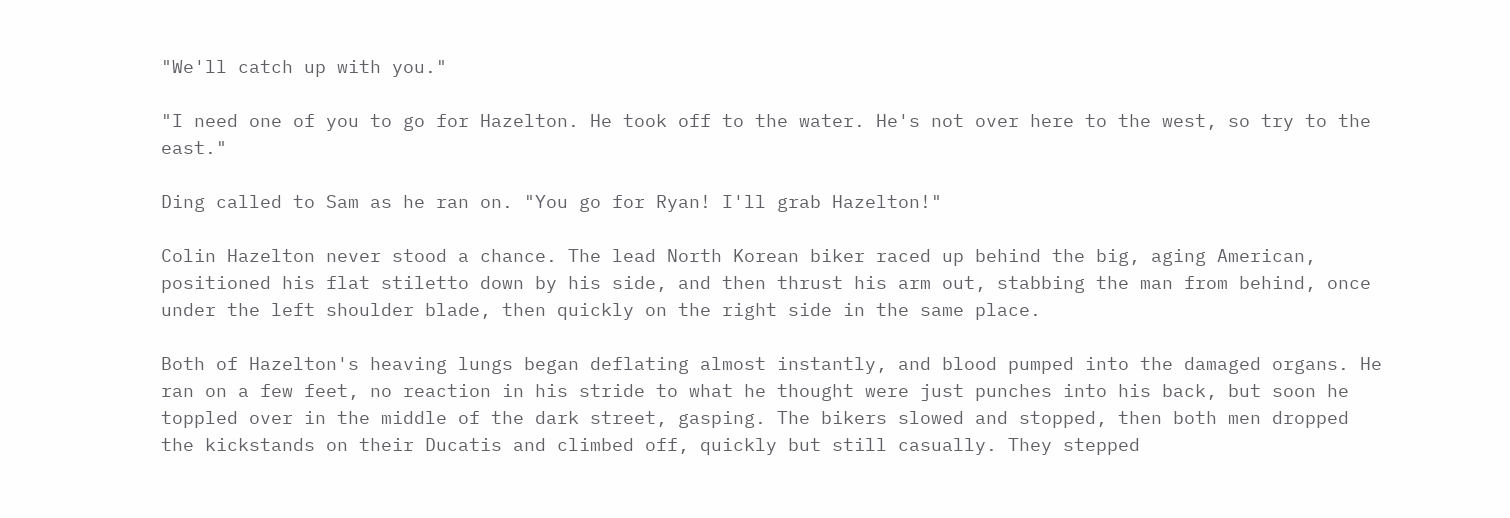"We'll catch up with you."

"I need one of you to go for Hazelton. He took off to the water. He's not over here to the west, so try to the east."

Ding called to Sam as he ran on. "You go for Ryan! I'll grab Hazelton!"

Colin Hazelton never stood a chance. The lead North Korean biker raced up behind the big, aging American, positioned his flat stiletto down by his side, and then thrust his arm out, stabbing the man from behind, once under the left shoulder blade, then quickly on the right side in the same place.

Both of Hazelton's heaving lungs began deflating almost instantly, and blood pumped into the damaged organs. He ran on a few feet, no reaction in his stride to what he thought were just punches into his back, but soon he toppled over in the middle of the dark street, gasping. The bikers slowed and stopped, then both men dropped the kickstands on their Ducatis and climbed off, quickly but still casually. They stepped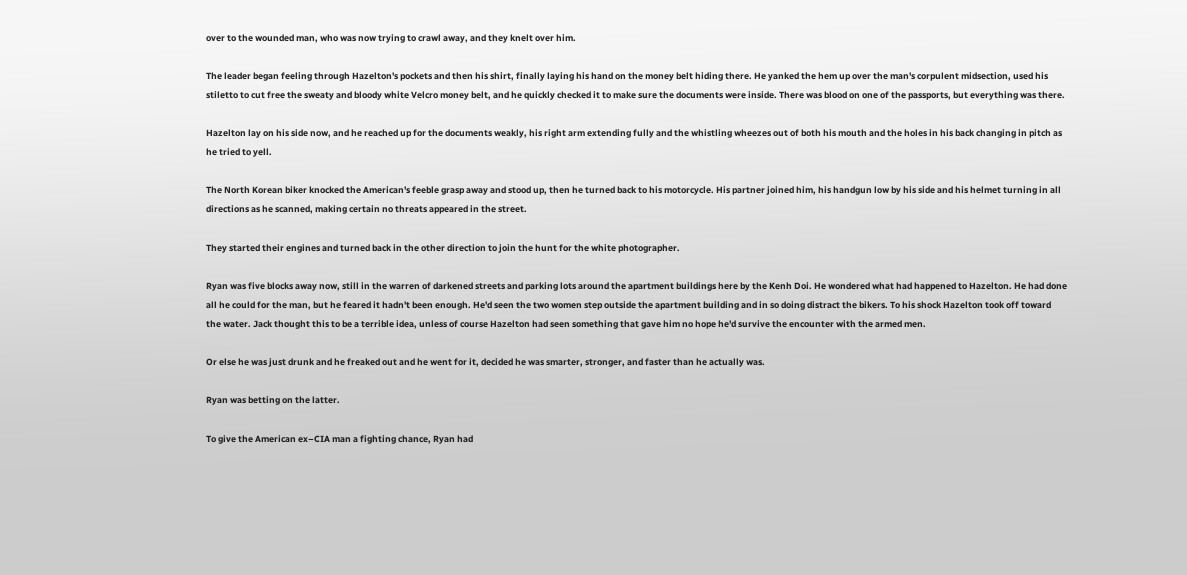over to the wounded man, who was now trying to crawl away, and they knelt over him.

The leader began feeling through Hazelton's pockets and then his shirt, finally laying his hand on the money belt hiding there. He yanked the hem up over the man's corpulent midsection, used his stiletto to cut free the sweaty and bloody white Velcro money belt, and he quickly checked it to make sure the documents were inside. There was blood on one of the passports, but everything was there.

Hazelton lay on his side now, and he reached up for the documents weakly, his right arm extending fully and the whistling wheezes out of both his mouth and the holes in his back changing in pitch as he tried to yell.

The North Korean biker knocked the American's feeble grasp away and stood up, then he turned back to his motorcycle. His partner joined him, his handgun low by his side and his helmet turning in all directions as he scanned, making certain no threats appeared in the street.

They started their engines and turned back in the other direction to join the hunt for the white photographer.

Ryan was five blocks away now, still in the warren of darkened streets and parking lots around the apartment buildings here by the Kenh Doi. He wondered what had happened to Hazelton. He had done all he could for the man, but he feared it hadn't been enough. He'd seen the two women step outside the apartment building and in so doing distract the bikers. To his shock Hazelton took off toward the water. Jack thought this to be a terrible idea, unless of course Hazelton had seen something that gave him no hope he'd survive the encounter with the armed men.

Or else he was just drunk and he freaked out and he went for it, decided he was smarter, stronger, and faster than he actually was.

Ryan was betting on the latter.

To give the American ex–CIA man a fighting chance, Ryan had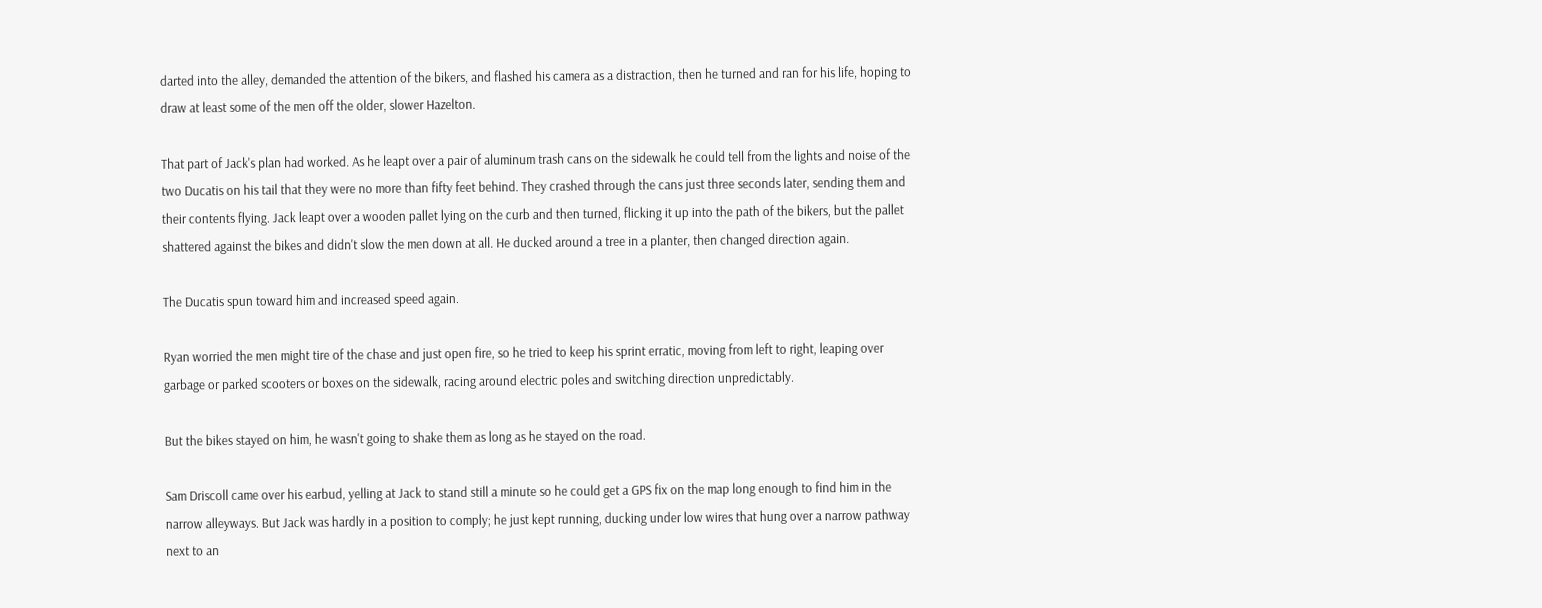darted into the alley, demanded the attention of the bikers, and flashed his camera as a distraction, then he turned and ran for his life, hoping to draw at least some of the men off the older, slower Hazelton.

That part of Jack's plan had worked. As he leapt over a pair of aluminum trash cans on the sidewalk he could tell from the lights and noise of the two Ducatis on his tail that they were no more than fifty feet behind. They crashed through the cans just three seconds later, sending them and their contents flying. Jack leapt over a wooden pallet lying on the curb and then turned, flicking it up into the path of the bikers, but the pallet shattered against the bikes and didn't slow the men down at all. He ducked around a tree in a planter, then changed direction again.

The Ducatis spun toward him and increased speed again.

Ryan worried the men might tire of the chase and just open fire, so he tried to keep his sprint erratic, moving from left to right, leaping over garbage or parked scooters or boxes on the sidewalk, racing around electric poles and switching direction unpredictably.

But the bikes stayed on him, he wasn't going to shake them as long as he stayed on the road.

Sam Driscoll came over his earbud, yelling at Jack to stand still a minute so he could get a GPS fix on the map long enough to find him in the narrow alleyways. But Jack was hardly in a position to comply; he just kept running, ducking under low wires that hung over a narrow pathway next to an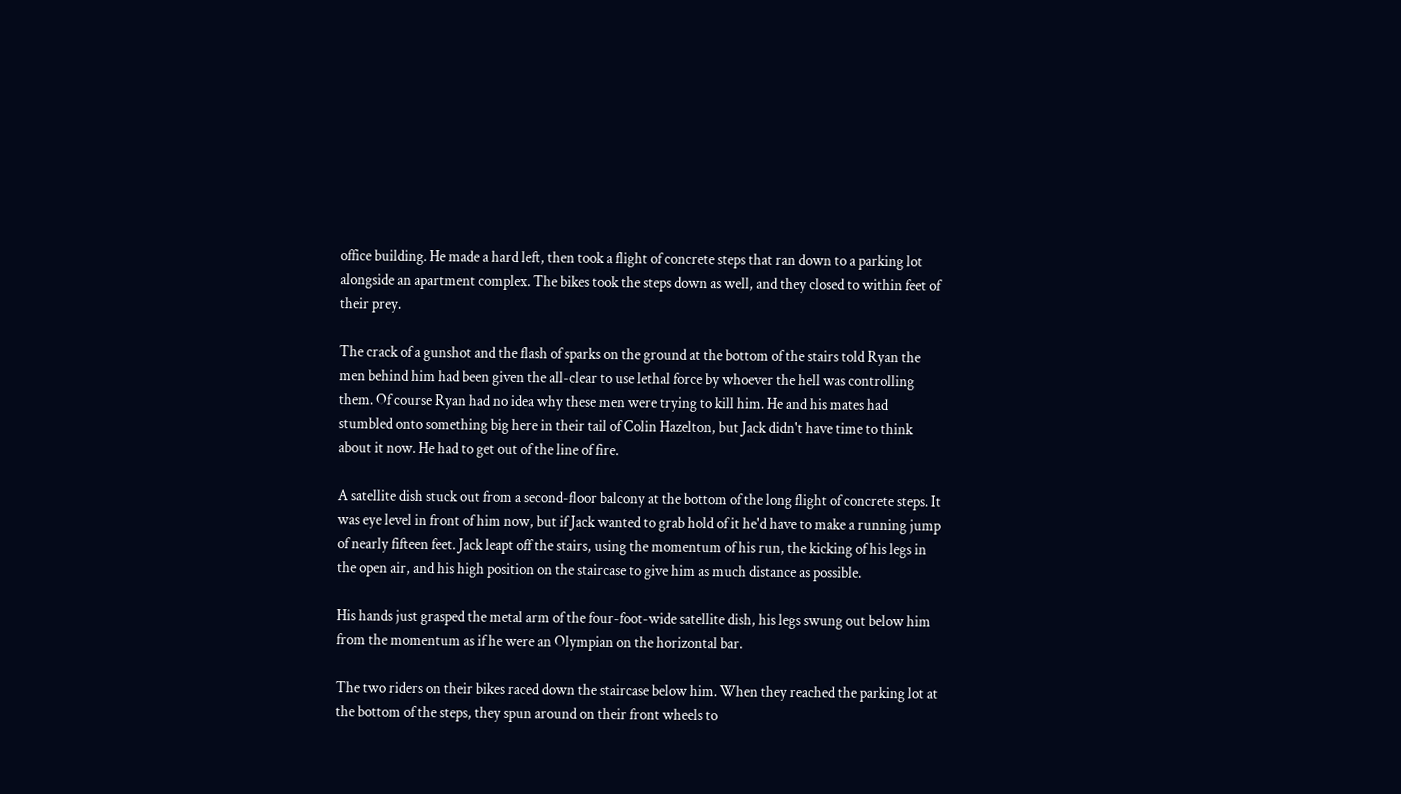office building. He made a hard left, then took a flight of concrete steps that ran down to a parking lot alongside an apartment complex. The bikes took the steps down as well, and they closed to within feet of their prey.

The crack of a gunshot and the flash of sparks on the ground at the bottom of the stairs told Ryan the men behind him had been given the all-clear to use lethal force by whoever the hell was controlling them. Of course Ryan had no idea why these men were trying to kill him. He and his mates had stumbled onto something big here in their tail of Colin Hazelton, but Jack didn't have time to think about it now. He had to get out of the line of fire.

A satellite dish stuck out from a second-floor balcony at the bottom of the long flight of concrete steps. It was eye level in front of him now, but if Jack wanted to grab hold of it he'd have to make a running jump of nearly fifteen feet. Jack leapt off the stairs, using the momentum of his run, the kicking of his legs in the open air, and his high position on the staircase to give him as much distance as possible.

His hands just grasped the metal arm of the four-foot-wide satellite dish, his legs swung out below him from the momentum as if he were an Olympian on the horizontal bar.

The two riders on their bikes raced down the staircase below him. When they reached the parking lot at the bottom of the steps, they spun around on their front wheels to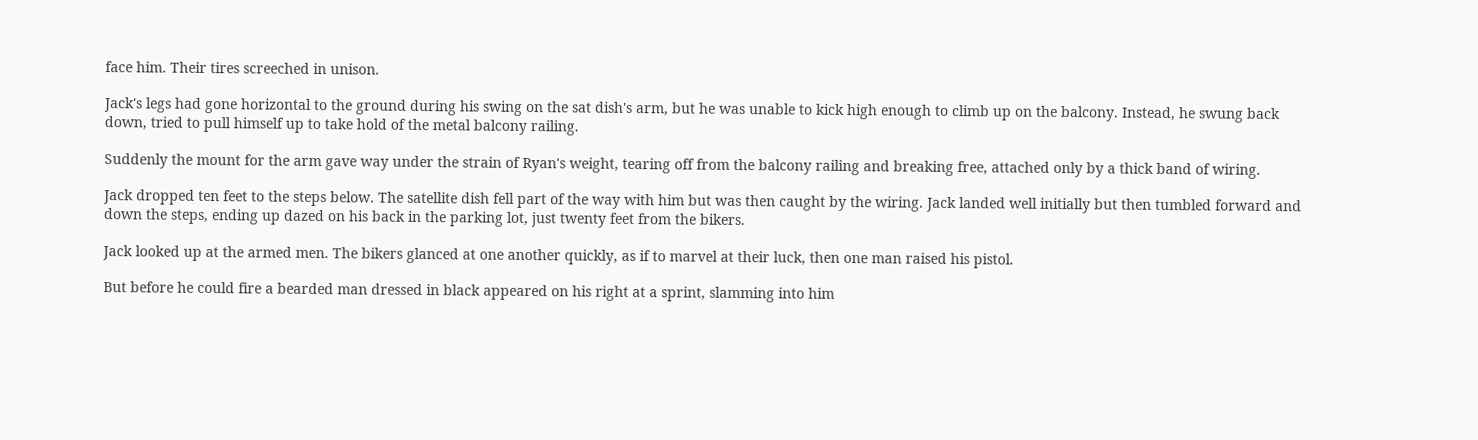face him. Their tires screeched in unison.

Jack's legs had gone horizontal to the ground during his swing on the sat dish's arm, but he was unable to kick high enough to climb up on the balcony. Instead, he swung back down, tried to pull himself up to take hold of the metal balcony railing.

Suddenly the mount for the arm gave way under the strain of Ryan's weight, tearing off from the balcony railing and breaking free, attached only by a thick band of wiring.

Jack dropped ten feet to the steps below. The satellite dish fell part of the way with him but was then caught by the wiring. Jack landed well initially but then tumbled forward and down the steps, ending up dazed on his back in the parking lot, just twenty feet from the bikers.

Jack looked up at the armed men. The bikers glanced at one another quickly, as if to marvel at their luck, then one man raised his pistol.

But before he could fire a bearded man dressed in black appeared on his right at a sprint, slamming into him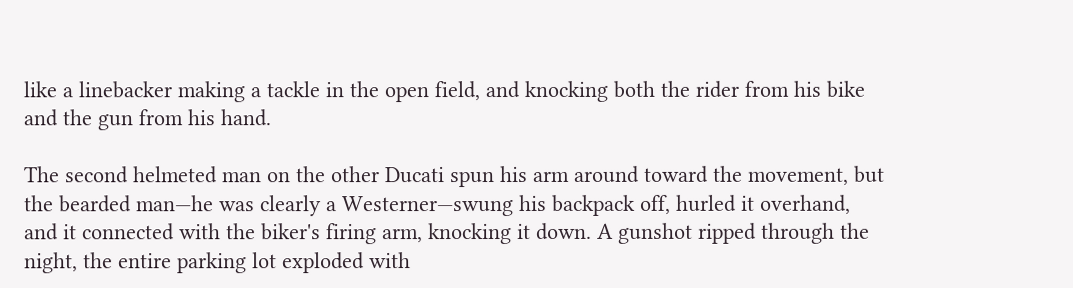like a linebacker making a tackle in the open field, and knocking both the rider from his bike and the gun from his hand.

The second helmeted man on the other Ducati spun his arm around toward the movement, but the bearded man—he was clearly a Westerner—swung his backpack off, hurled it overhand, and it connected with the biker's firing arm, knocking it down. A gunshot ripped through the night, the entire parking lot exploded with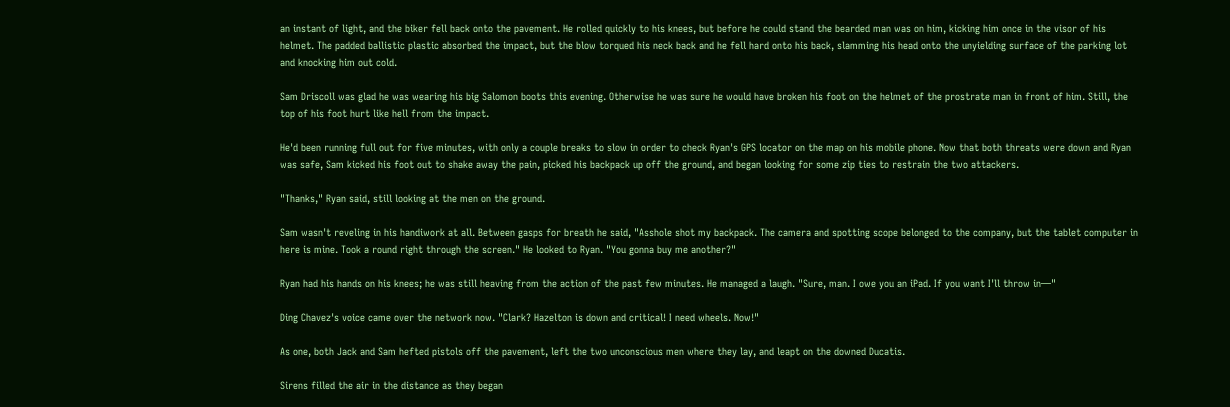an instant of light, and the biker fell back onto the pavement. He rolled quickly to his knees, but before he could stand the bearded man was on him, kicking him once in the visor of his helmet. The padded ballistic plastic absorbed the impact, but the blow torqued his neck back and he fell hard onto his back, slamming his head onto the unyielding surface of the parking lot and knocking him out cold.

Sam Driscoll was glad he was wearing his big Salomon boots this evening. Otherwise he was sure he would have broken his foot on the helmet of the prostrate man in front of him. Still, the top of his foot hurt like hell from the impact.

He'd been running full out for five minutes, with only a couple breaks to slow in order to check Ryan's GPS locator on the map on his mobile phone. Now that both threats were down and Ryan was safe, Sam kicked his foot out to shake away the pain, picked his backpack up off the ground, and began looking for some zip ties to restrain the two attackers.

"Thanks," Ryan said, still looking at the men on the ground.

Sam wasn't reveling in his handiwork at all. Between gasps for breath he said, "Asshole shot my backpack. The camera and spotting scope belonged to the company, but the tablet computer in here is mine. Took a round right through the screen." He looked to Ryan. "You gonna buy me another?"

Ryan had his hands on his knees; he was still heaving from the action of the past few minutes. He managed a laugh. "Sure, man. I owe you an iPad. If you want I'll throw in—"

Ding Chavez's voice came over the network now. "Clark? Hazelton is down and critical! I need wheels. Now!"

As one, both Jack and Sam hefted pistols off the pavement, left the two unconscious men where they lay, and leapt on the downed Ducatis.

Sirens filled the air in the distance as they began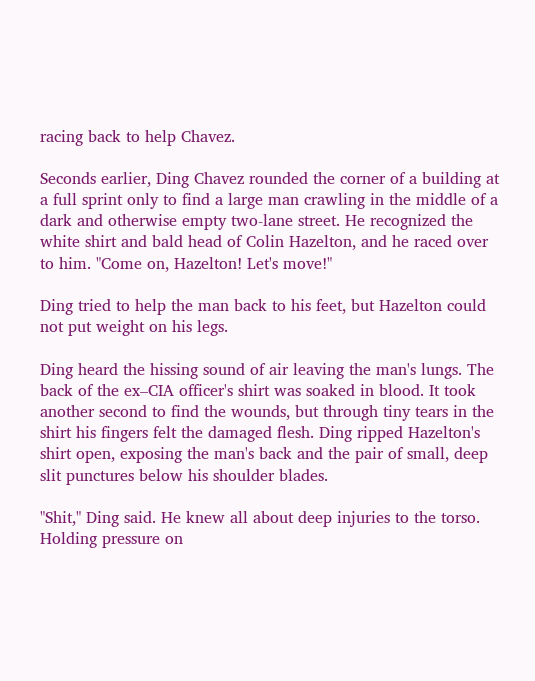racing back to help Chavez.

Seconds earlier, Ding Chavez rounded the corner of a building at a full sprint only to find a large man crawling in the middle of a dark and otherwise empty two-lane street. He recognized the white shirt and bald head of Colin Hazelton, and he raced over to him. "Come on, Hazelton! Let's move!"

Ding tried to help the man back to his feet, but Hazelton could not put weight on his legs.

Ding heard the hissing sound of air leaving the man's lungs. The back of the ex–CIA officer's shirt was soaked in blood. It took another second to find the wounds, but through tiny tears in the shirt his fingers felt the damaged flesh. Ding ripped Hazelton's shirt open, exposing the man's back and the pair of small, deep slit punctures below his shoulder blades.

"Shit," Ding said. He knew all about deep injuries to the torso. Holding pressure on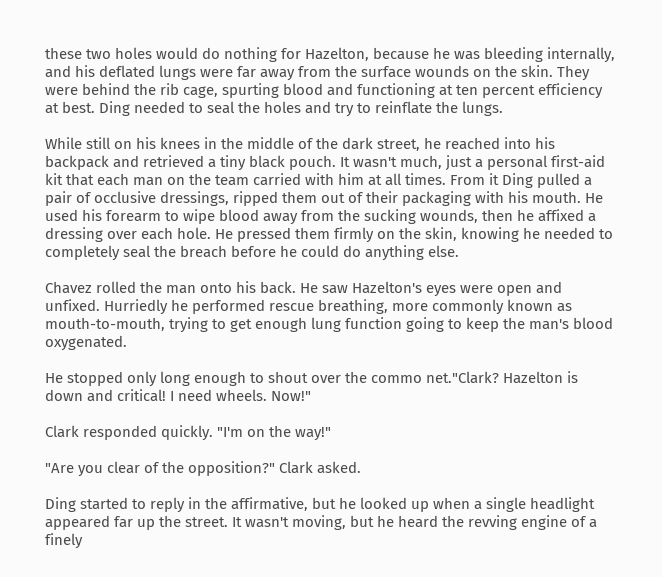these two holes would do nothing for Hazelton, because he was bleeding internally, and his deflated lungs were far away from the surface wounds on the skin. They were behind the rib cage, spurting blood and functioning at ten percent efficiency at best. Ding needed to seal the holes and try to reinflate the lungs.

While still on his knees in the middle of the dark street, he reached into his backpack and retrieved a tiny black pouch. It wasn't much, just a personal first-aid kit that each man on the team carried with him at all times. From it Ding pulled a pair of occlusive dressings, ripped them out of their packaging with his mouth. He used his forearm to wipe blood away from the sucking wounds, then he affixed a dressing over each hole. He pressed them firmly on the skin, knowing he needed to completely seal the breach before he could do anything else.

Chavez rolled the man onto his back. He saw Hazelton's eyes were open and unfixed. Hurriedly he performed rescue breathing, more commonly known as mouth-to-mouth, trying to get enough lung function going to keep the man's blood oxygenated.

He stopped only long enough to shout over the commo net."Clark? Hazelton is down and critical! I need wheels. Now!"

Clark responded quickly. "I'm on the way!"

"Are you clear of the opposition?" Clark asked.

Ding started to reply in the affirmative, but he looked up when a single headlight appeared far up the street. It wasn't moving, but he heard the revving engine of a finely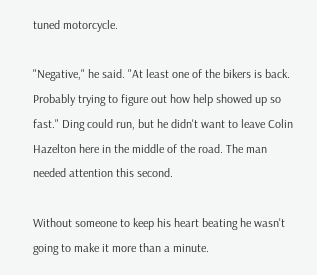tuned motorcycle.

"Negative," he said. "At least one of the bikers is back. Probably trying to figure out how help showed up so fast." Ding could run, but he didn't want to leave Colin Hazelton here in the middle of the road. The man needed attention this second.

Without someone to keep his heart beating he wasn't going to make it more than a minute.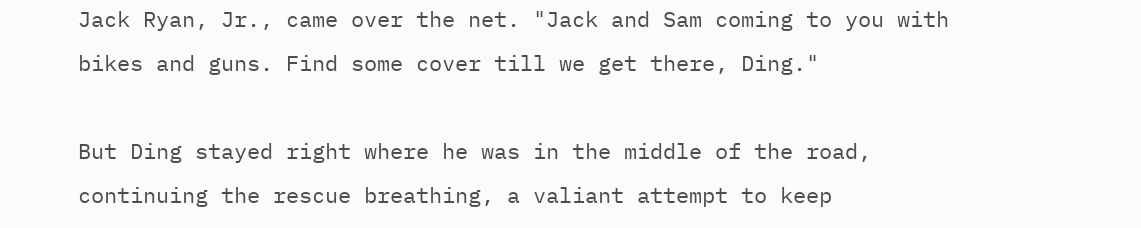Jack Ryan, Jr., came over the net. "Jack and Sam coming to you with bikes and guns. Find some cover till we get there, Ding."

But Ding stayed right where he was in the middle of the road, continuing the rescue breathing, a valiant attempt to keep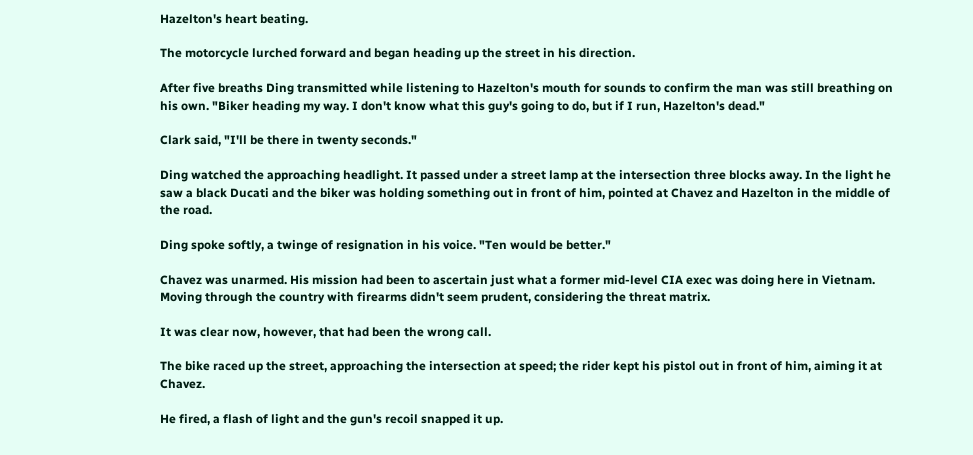Hazelton's heart beating.

The motorcycle lurched forward and began heading up the street in his direction.

After five breaths Ding transmitted while listening to Hazelton's mouth for sounds to confirm the man was still breathing on his own. "Biker heading my way. I don't know what this guy's going to do, but if I run, Hazelton's dead."

Clark said, "I'll be there in twenty seconds."

Ding watched the approaching headlight. It passed under a street lamp at the intersection three blocks away. In the light he saw a black Ducati and the biker was holding something out in front of him, pointed at Chavez and Hazelton in the middle of the road.

Ding spoke softly, a twinge of resignation in his voice. "Ten would be better."

Chavez was unarmed. His mission had been to ascertain just what a former mid-level CIA exec was doing here in Vietnam. Moving through the country with firearms didn't seem prudent, considering the threat matrix.

It was clear now, however, that had been the wrong call.

The bike raced up the street, approaching the intersection at speed; the rider kept his pistol out in front of him, aiming it at Chavez.

He fired, a flash of light and the gun's recoil snapped it up.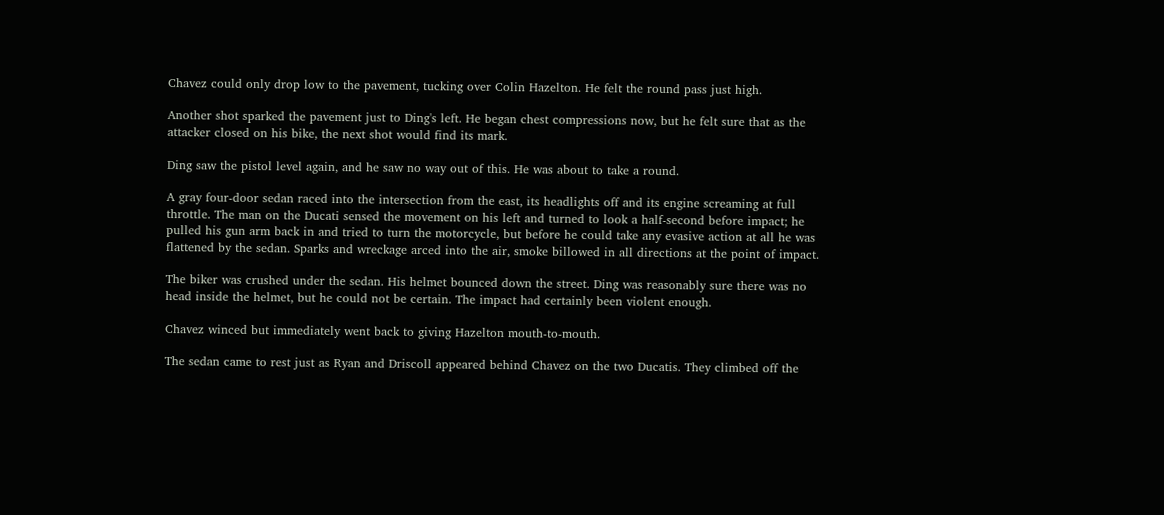Chavez could only drop low to the pavement, tucking over Colin Hazelton. He felt the round pass just high.

Another shot sparked the pavement just to Ding's left. He began chest compressions now, but he felt sure that as the attacker closed on his bike, the next shot would find its mark.

Ding saw the pistol level again, and he saw no way out of this. He was about to take a round.

A gray four-door sedan raced into the intersection from the east, its headlights off and its engine screaming at full throttle. The man on the Ducati sensed the movement on his left and turned to look a half-second before impact; he pulled his gun arm back in and tried to turn the motorcycle, but before he could take any evasive action at all he was flattened by the sedan. Sparks and wreckage arced into the air, smoke billowed in all directions at the point of impact.

The biker was crushed under the sedan. His helmet bounced down the street. Ding was reasonably sure there was no head inside the helmet, but he could not be certain. The impact had certainly been violent enough.

Chavez winced but immediately went back to giving Hazelton mouth-to-mouth.

The sedan came to rest just as Ryan and Driscoll appeared behind Chavez on the two Ducatis. They climbed off the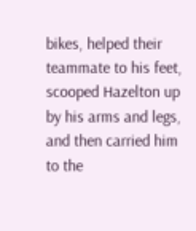bikes, helped their teammate to his feet, scooped Hazelton up by his arms and legs, and then carried him to the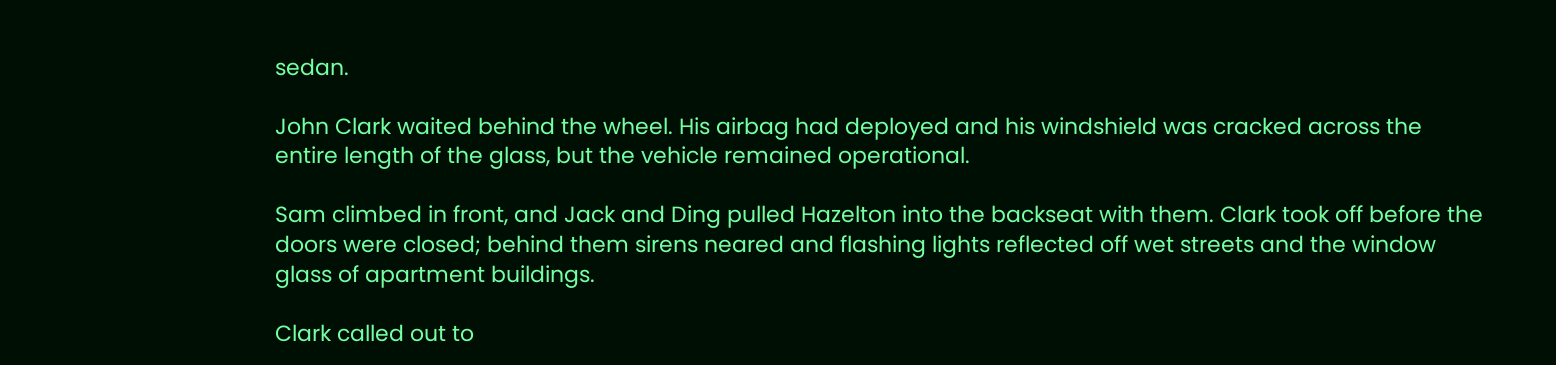sedan.

John Clark waited behind the wheel. His airbag had deployed and his windshield was cracked across the entire length of the glass, but the vehicle remained operational.

Sam climbed in front, and Jack and Ding pulled Hazelton into the backseat with them. Clark took off before the doors were closed; behind them sirens neared and flashing lights reflected off wet streets and the window glass of apartment buildings.

Clark called out to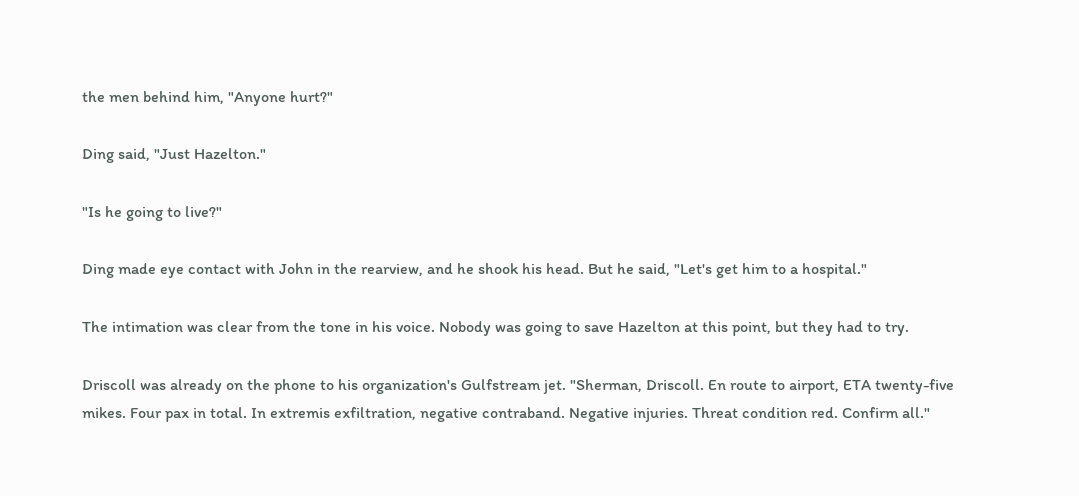the men behind him, "Anyone hurt?"

Ding said, "Just Hazelton."

"Is he going to live?"

Ding made eye contact with John in the rearview, and he shook his head. But he said, "Let's get him to a hospital."

The intimation was clear from the tone in his voice. Nobody was going to save Hazelton at this point, but they had to try.

Driscoll was already on the phone to his organization's Gulfstream jet. "Sherman, Driscoll. En route to airport, ETA twenty-five mikes. Four pax in total. In extremis exfiltration, negative contraband. Negative injuries. Threat condition red. Confirm all."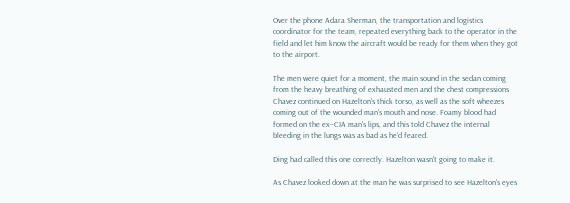Over the phone Adara Sherman, the transportation and logistics coordinator for the team, repeated everything back to the operator in the field and let him know the aircraft would be ready for them when they got to the airport.

The men were quiet for a moment, the main sound in the sedan coming from the heavy breathing of exhausted men and the chest compressions Chavez continued on Hazelton's thick torso, as well as the soft wheezes coming out of the wounded man's mouth and nose. Foamy blood had formed on the ex–CIA man's lips, and this told Chavez the internal bleeding in the lungs was as bad as he'd feared.

Ding had called this one correctly. Hazelton wasn't going to make it.

As Chavez looked down at the man he was surprised to see Hazelton's eyes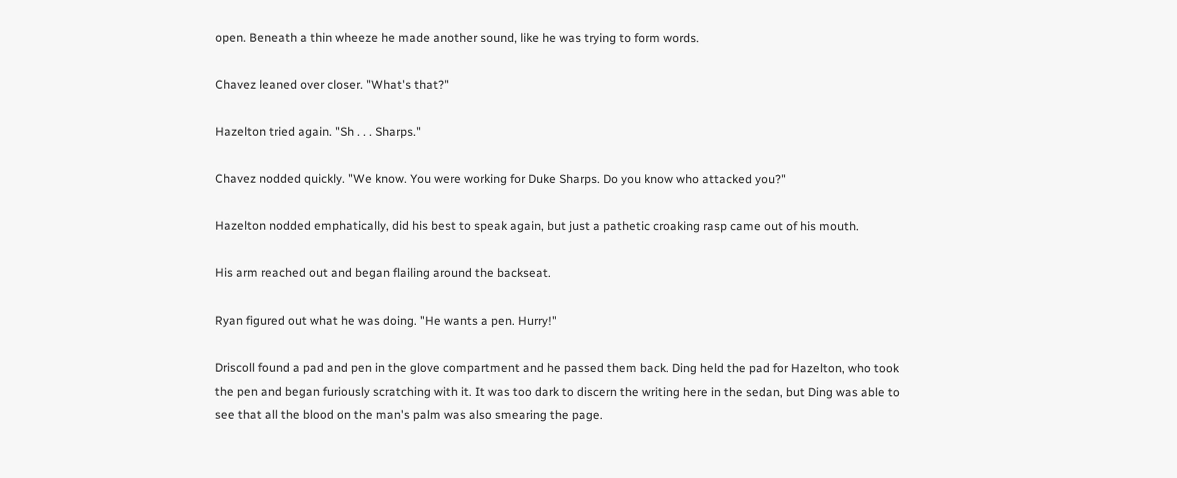open. Beneath a thin wheeze he made another sound, like he was trying to form words.

Chavez leaned over closer. "What's that?"

Hazelton tried again. "Sh . . . Sharps."

Chavez nodded quickly. "We know. You were working for Duke Sharps. Do you know who attacked you?"

Hazelton nodded emphatically, did his best to speak again, but just a pathetic croaking rasp came out of his mouth.

His arm reached out and began flailing around the backseat.

Ryan figured out what he was doing. "He wants a pen. Hurry!"

Driscoll found a pad and pen in the glove compartment and he passed them back. Ding held the pad for Hazelton, who took the pen and began furiously scratching with it. It was too dark to discern the writing here in the sedan, but Ding was able to see that all the blood on the man's palm was also smearing the page.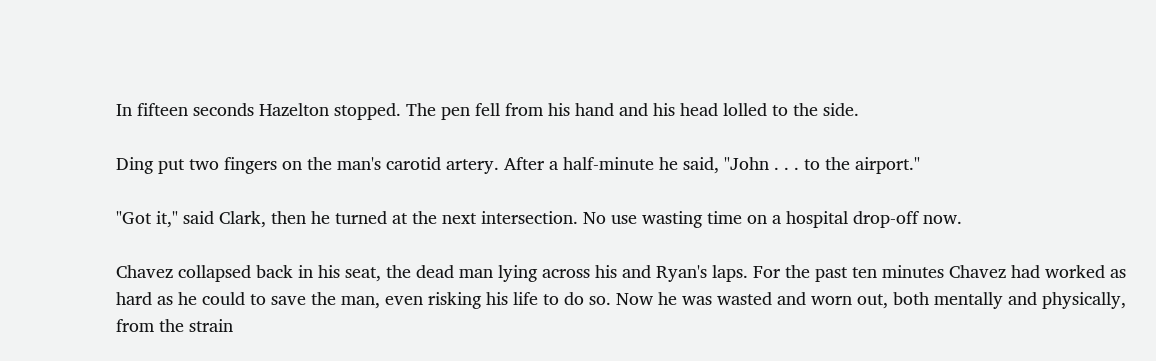In fifteen seconds Hazelton stopped. The pen fell from his hand and his head lolled to the side.

Ding put two fingers on the man's carotid artery. After a half-minute he said, "John . . . to the airport."

"Got it," said Clark, then he turned at the next intersection. No use wasting time on a hospital drop-off now.

Chavez collapsed back in his seat, the dead man lying across his and Ryan's laps. For the past ten minutes Chavez had worked as hard as he could to save the man, even risking his life to do so. Now he was wasted and worn out, both mentally and physically, from the strain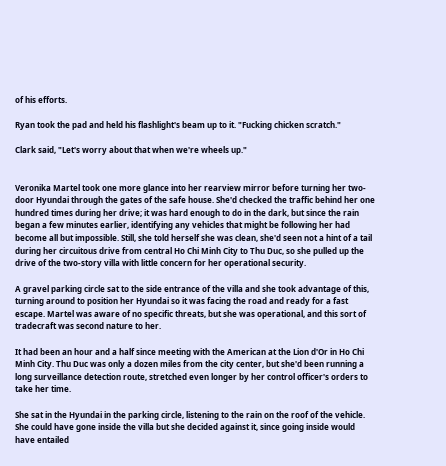of his efforts.

Ryan took the pad and held his flashlight's beam up to it. "Fucking chicken scratch."

Clark said, "Let's worry about that when we're wheels up."


Veronika Martel took one more glance into her rearview mirror before turning her two-door Hyundai through the gates of the safe house. She'd checked the traffic behind her one hundred times during her drive; it was hard enough to do in the dark, but since the rain began a few minutes earlier, identifying any vehicles that might be following her had become all but impossible. Still, she told herself she was clean, she'd seen not a hint of a tail during her circuitous drive from central Ho Chi Minh City to Thu Duc, so she pulled up the drive of the two-story villa with little concern for her operational security.

A gravel parking circle sat to the side entrance of the villa and she took advantage of this, turning around to position her Hyundai so it was facing the road and ready for a fast escape. Martel was aware of no specific threats, but she was operational, and this sort of tradecraft was second nature to her.

It had been an hour and a half since meeting with the American at the Lion d'Or in Ho Chi Minh City. Thu Duc was only a dozen miles from the city center, but she'd been running a long surveillance detection route, stretched even longer by her control officer's orders to take her time.

She sat in the Hyundai in the parking circle, listening to the rain on the roof of the vehicle. She could have gone inside the villa but she decided against it, since going inside would have entailed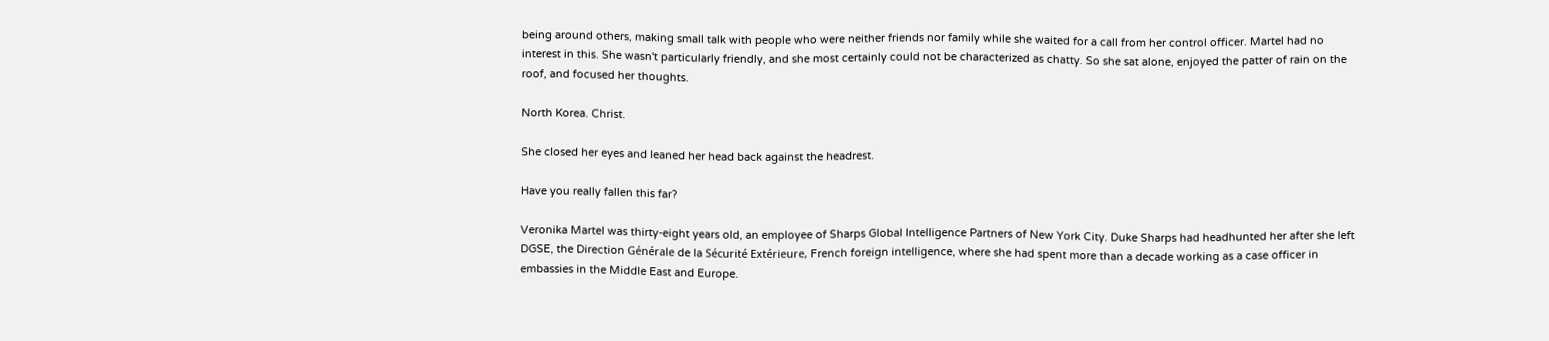being around others, making small talk with people who were neither friends nor family while she waited for a call from her control officer. Martel had no interest in this. She wasn't particularly friendly, and she most certainly could not be characterized as chatty. So she sat alone, enjoyed the patter of rain on the roof, and focused her thoughts.

North Korea. Christ.

She closed her eyes and leaned her head back against the headrest.

Have you really fallen this far?

Veronika Martel was thirty-eight years old, an employee of Sharps Global Intelligence Partners of New York City. Duke Sharps had headhunted her after she left DGSE, the Direction Générale de la Sécurité Extérieure, French foreign intelligence, where she had spent more than a decade working as a case officer in embassies in the Middle East and Europe.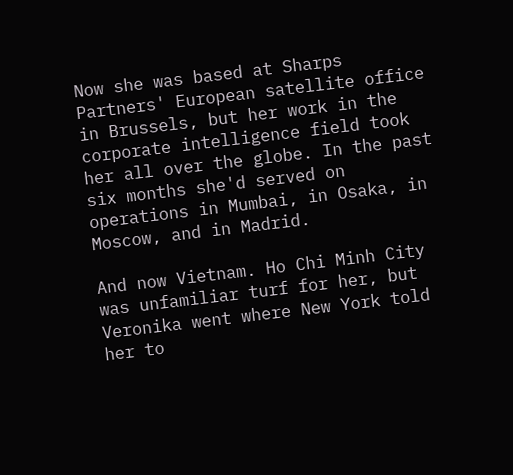Now she was based at Sharps Partners' European satellite office in Brussels, but her work in the corporate intelligence field took her all over the globe. In the past six months she'd served on operations in Mumbai, in Osaka, in Moscow, and in Madrid.

And now Vietnam. Ho Chi Minh City was unfamiliar turf for her, but Veronika went where New York told her to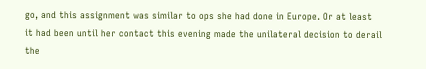go, and this assignment was similar to ops she had done in Europe. Or at least it had been until her contact this evening made the unilateral decision to derail the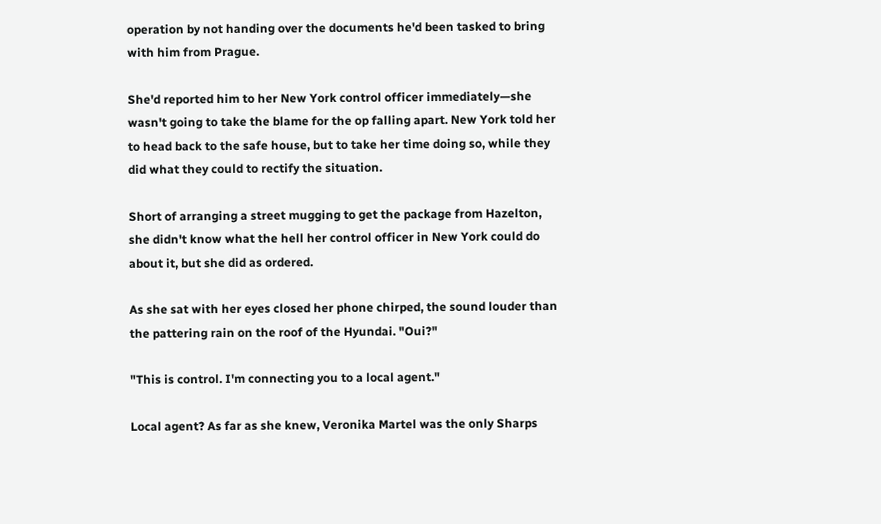operation by not handing over the documents he'd been tasked to bring with him from Prague.

She'd reported him to her New York control officer immediately—she wasn't going to take the blame for the op falling apart. New York told her to head back to the safe house, but to take her time doing so, while they did what they could to rectify the situation.

Short of arranging a street mugging to get the package from Hazelton, she didn't know what the hell her control officer in New York could do about it, but she did as ordered.

As she sat with her eyes closed her phone chirped, the sound louder than the pattering rain on the roof of the Hyundai. "Oui?"

"This is control. I'm connecting you to a local agent."

Local agent? As far as she knew, Veronika Martel was the only Sharps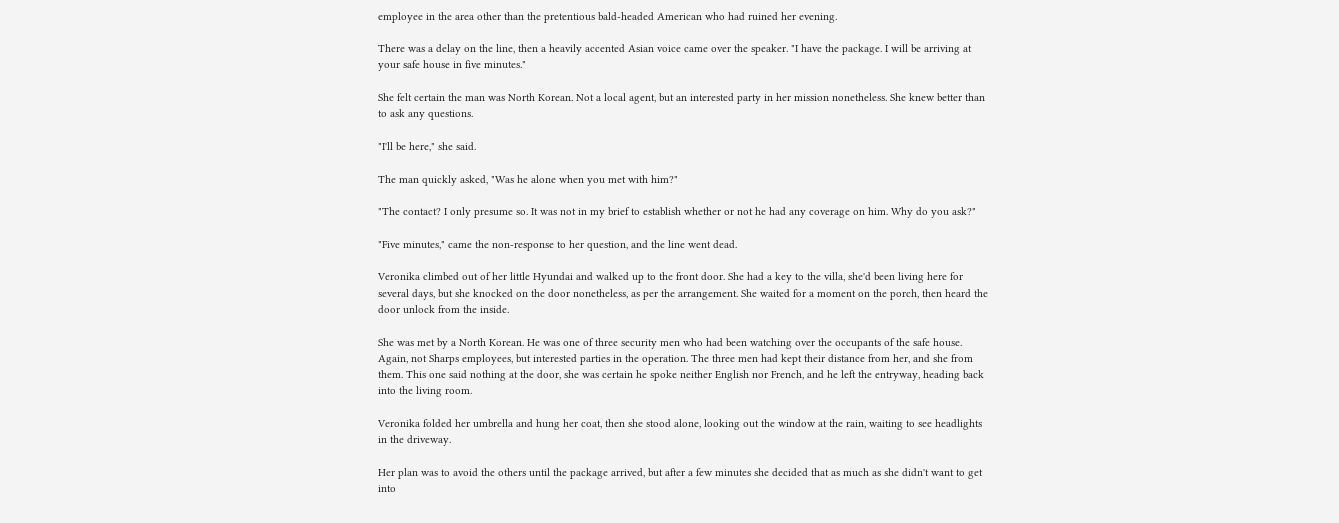employee in the area other than the pretentious bald-headed American who had ruined her evening.

There was a delay on the line, then a heavily accented Asian voice came over the speaker. "I have the package. I will be arriving at your safe house in five minutes."

She felt certain the man was North Korean. Not a local agent, but an interested party in her mission nonetheless. She knew better than to ask any questions.

"I'll be here," she said.

The man quickly asked, "Was he alone when you met with him?"

"The contact? I only presume so. It was not in my brief to establish whether or not he had any coverage on him. Why do you ask?"

"Five minutes," came the non-response to her question, and the line went dead.

Veronika climbed out of her little Hyundai and walked up to the front door. She had a key to the villa, she'd been living here for several days, but she knocked on the door nonetheless, as per the arrangement. She waited for a moment on the porch, then heard the door unlock from the inside.

She was met by a North Korean. He was one of three security men who had been watching over the occupants of the safe house. Again, not Sharps employees, but interested parties in the operation. The three men had kept their distance from her, and she from them. This one said nothing at the door, she was certain he spoke neither English nor French, and he left the entryway, heading back into the living room.

Veronika folded her umbrella and hung her coat, then she stood alone, looking out the window at the rain, waiting to see headlights in the driveway.

Her plan was to avoid the others until the package arrived, but after a few minutes she decided that as much as she didn't want to get into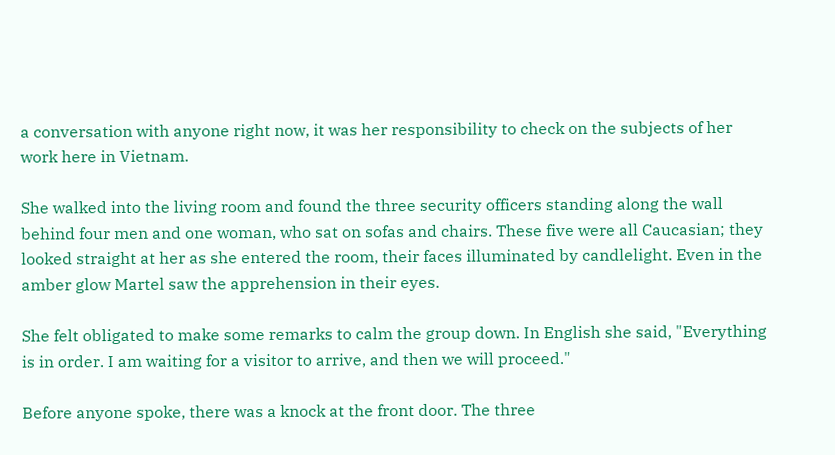a conversation with anyone right now, it was her responsibility to check on the subjects of her work here in Vietnam.

She walked into the living room and found the three security officers standing along the wall behind four men and one woman, who sat on sofas and chairs. These five were all Caucasian; they looked straight at her as she entered the room, their faces illuminated by candlelight. Even in the amber glow Martel saw the apprehension in their eyes.

She felt obligated to make some remarks to calm the group down. In English she said, "Everything is in order. I am waiting for a visitor to arrive, and then we will proceed."

Before anyone spoke, there was a knock at the front door. The three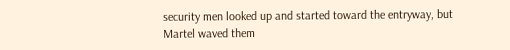security men looked up and started toward the entryway, but Martel waved them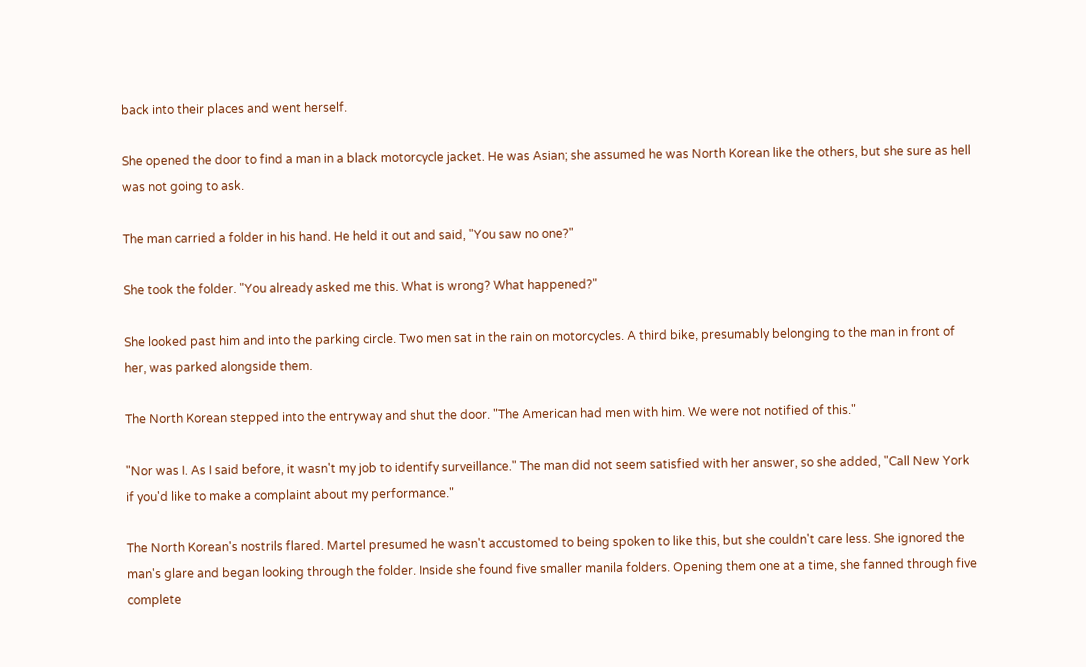back into their places and went herself.

She opened the door to find a man in a black motorcycle jacket. He was Asian; she assumed he was North Korean like the others, but she sure as hell was not going to ask.

The man carried a folder in his hand. He held it out and said, "You saw no one?"

She took the folder. "You already asked me this. What is wrong? What happened?"

She looked past him and into the parking circle. Two men sat in the rain on motorcycles. A third bike, presumably belonging to the man in front of her, was parked alongside them.

The North Korean stepped into the entryway and shut the door. "The American had men with him. We were not notified of this."

"Nor was I. As I said before, it wasn't my job to identify surveillance." The man did not seem satisfied with her answer, so she added, "Call New York if you'd like to make a complaint about my performance."

The North Korean's nostrils flared. Martel presumed he wasn't accustomed to being spoken to like this, but she couldn't care less. She ignored the man's glare and began looking through the folder. Inside she found five smaller manila folders. Opening them one at a time, she fanned through five complete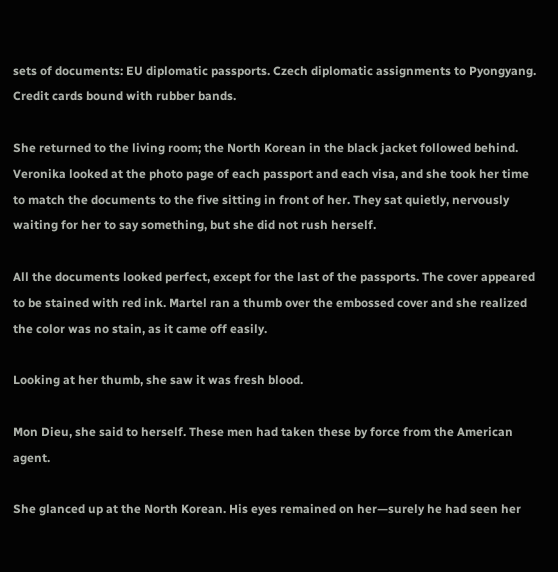sets of documents: EU diplomatic passports. Czech diplomatic assignments to Pyongyang. Credit cards bound with rubber bands.

She returned to the living room; the North Korean in the black jacket followed behind. Veronika looked at the photo page of each passport and each visa, and she took her time to match the documents to the five sitting in front of her. They sat quietly, nervously waiting for her to say something, but she did not rush herself.

All the documents looked perfect, except for the last of the passports. The cover appeared to be stained with red ink. Martel ran a thumb over the embossed cover and she realized the color was no stain, as it came off easily.

Looking at her thumb, she saw it was fresh blood.

Mon Dieu, she said to herself. These men had taken these by force from the American agent.

She glanced up at the North Korean. His eyes remained on her—surely he had seen her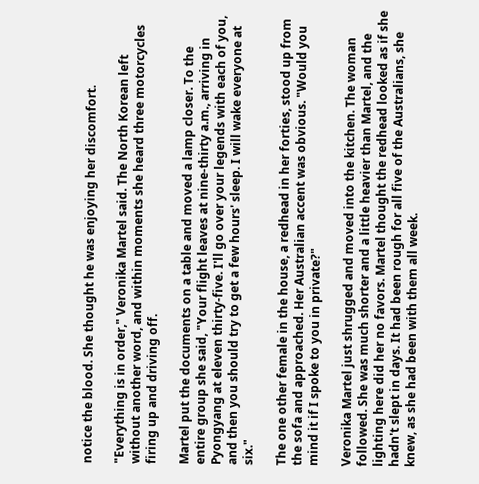notice the blood. She thought he was enjoying her discomfort.

"Everything is in order," Veronika Martel said. The North Korean left without another word, and within moments she heard three motorcycles firing up and driving off.

Martel put the documents on a table and moved a lamp closer. To the entire group she said, "Your flight leaves at nine-thirty a.m., arriving in Pyongyang at eleven thirty-five. I'll go over your legends with each of you, and then you should try to get a few hours' sleep. I will wake everyone at six."

The one other female in the house, a redhead in her forties, stood up from the sofa and approached. Her Australian accent was obvious. "Would you mind it if I spoke to you in private?"

Veronika Martel just shrugged and moved into the kitchen. The woman followed. She was much shorter and a little heavier than Martel, and the lighting here did her no favors. Martel thought the redhead looked as if she hadn't slept in days. It had been rough for all five of the Australians, she knew, as she had been with them all week.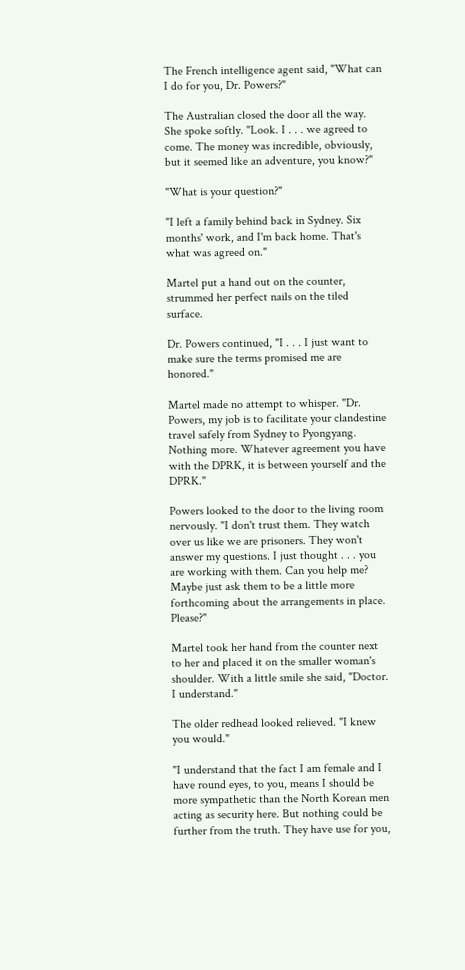The French intelligence agent said, "What can I do for you, Dr. Powers?"

The Australian closed the door all the way. She spoke softly. "Look. I . . . we agreed to come. The money was incredible, obviously, but it seemed like an adventure, you know?"

"What is your question?"

"I left a family behind back in Sydney. Six months' work, and I'm back home. That's what was agreed on."

Martel put a hand out on the counter, strummed her perfect nails on the tiled surface.

Dr. Powers continued, "I . . . I just want to make sure the terms promised me are honored."

Martel made no attempt to whisper. "Dr. Powers, my job is to facilitate your clandestine travel safely from Sydney to Pyongyang. Nothing more. Whatever agreement you have with the DPRK, it is between yourself and the DPRK."

Powers looked to the door to the living room nervously. "I don't trust them. They watch over us like we are prisoners. They won't answer my questions. I just thought . . . you are working with them. Can you help me? Maybe just ask them to be a little more forthcoming about the arrangements in place. Please?"

Martel took her hand from the counter next to her and placed it on the smaller woman's shoulder. With a little smile she said, "Doctor. I understand."

The older redhead looked relieved. "I knew you would."

"I understand that the fact I am female and I have round eyes, to you, means I should be more sympathetic than the North Korean men acting as security here. But nothing could be further from the truth. They have use for you,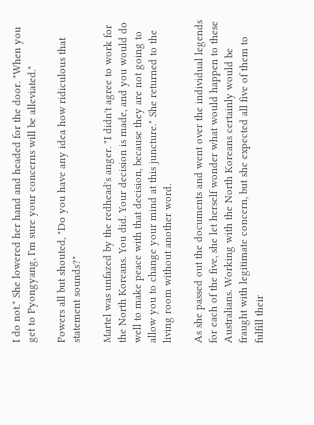I do not." She lowered her hand and headed for the door. "When you get to Pyongyang, I'm sure your concerns will be alleviated."

Powers all but shouted, "Do you have any idea how ridiculous that statement sounds?"

Martel was unfazed by the redhead's anger. "I didn't agree to work for the North Koreans. You did. Your decision is made, and you would do well to make peace with that decision, because they are not going to allow you to change your mind at this juncture." She returned to the living room without another word.

As she passed out the documents and went over the individual legends for each of the five, she let herself wonder what would happen to these Australians. Working with the North Koreans certainly would be fraught with legitimate concern, but she expected all five of them to fulfill their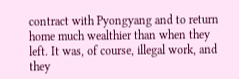contract with Pyongyang and to return home much wealthier than when they left. It was, of course, illegal work, and they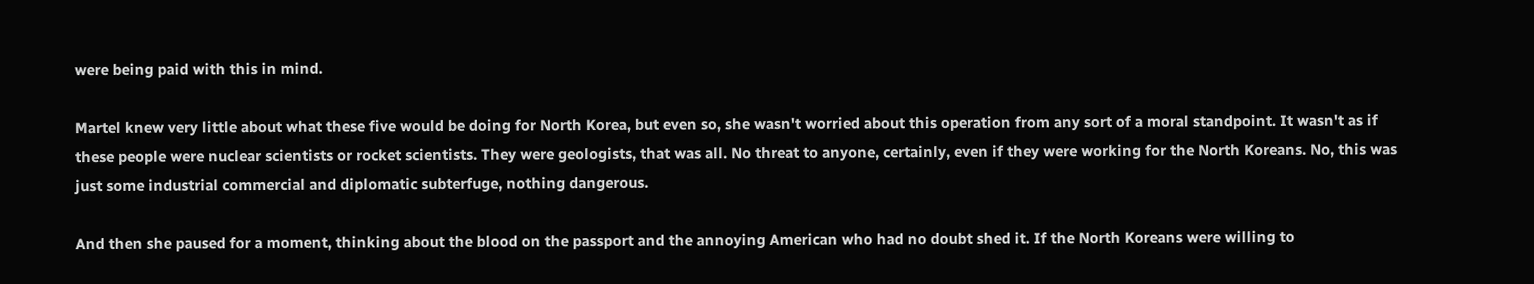were being paid with this in mind.

Martel knew very little about what these five would be doing for North Korea, but even so, she wasn't worried about this operation from any sort of a moral standpoint. It wasn't as if these people were nuclear scientists or rocket scientists. They were geologists, that was all. No threat to anyone, certainly, even if they were working for the North Koreans. No, this was just some industrial commercial and diplomatic subterfuge, nothing dangerous.

And then she paused for a moment, thinking about the blood on the passport and the annoying American who had no doubt shed it. If the North Koreans were willing to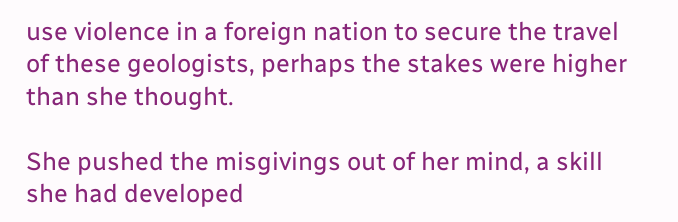use violence in a foreign nation to secure the travel of these geologists, perhaps the stakes were higher than she thought.

She pushed the misgivings out of her mind, a skill she had developed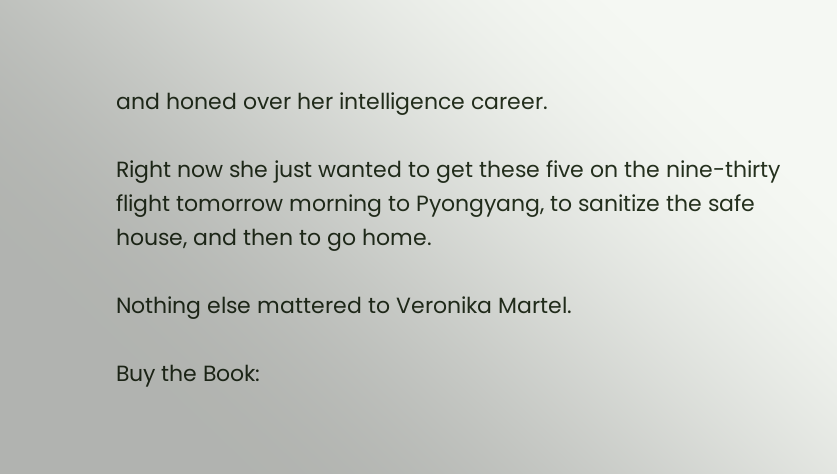and honed over her intelligence career.

Right now she just wanted to get these five on the nine-thirty flight tomorrow morning to Pyongyang, to sanitize the safe house, and then to go home.

Nothing else mattered to Veronika Martel.

Buy the Book: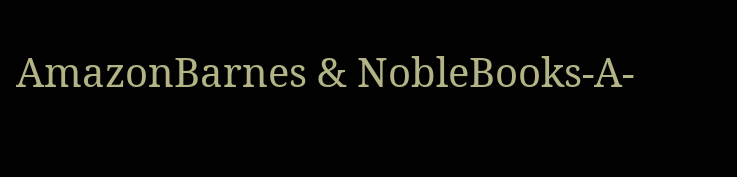AmazonBarnes & NobleBooks-A-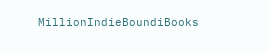MillionIndieBoundiBooks